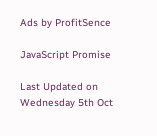Ads by ProfitSence

JavaScript Promise

Last Updated on Wednesday 5th Oct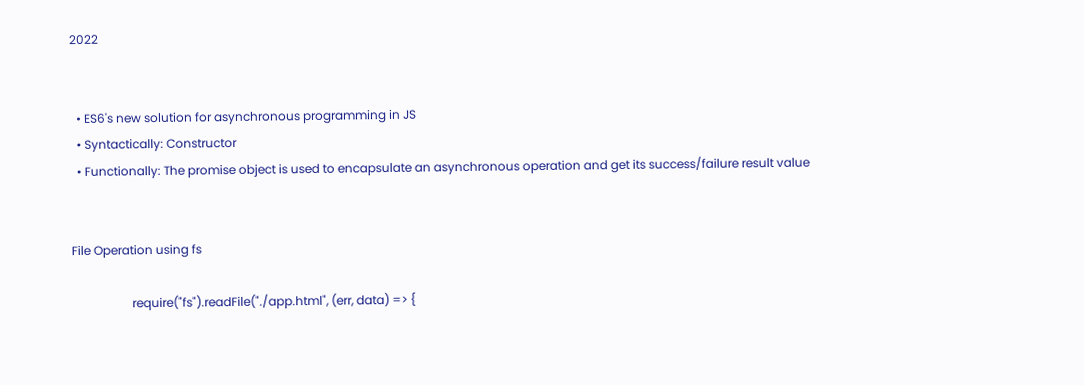2022


  • ES6's new solution for asynchronous programming in JS
  • Syntactically: Constructor
  • Functionally: The promise object is used to encapsulate an asynchronous operation and get its success/failure result value


File Operation using fs

                    require("fs").readFile("./app.html", (err, data) => {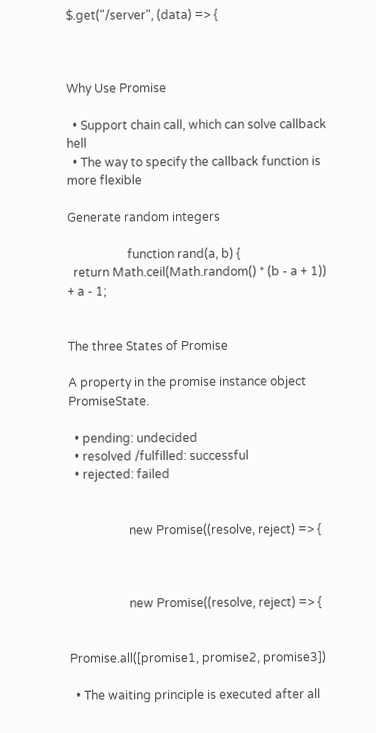$.get("/server", (data) => {



Why Use Promise

  • Support chain call, which can solve callback hell
  • The way to specify the callback function is more flexible

Generate random integers

                    function rand(a, b) {
  return Math.ceil(Math.random() * (b - a + 1)) + a - 1;


The three States of Promise

A property in the promise instance object PromiseState.

  • pending: undecided
  • resolved /fulfilled: successful
  • rejected: failed


                    new Promise((resolve, reject) => {



                    new Promise((resolve, reject) => {


Promise.all([promise1, promise2, promise3])

  • The waiting principle is executed after all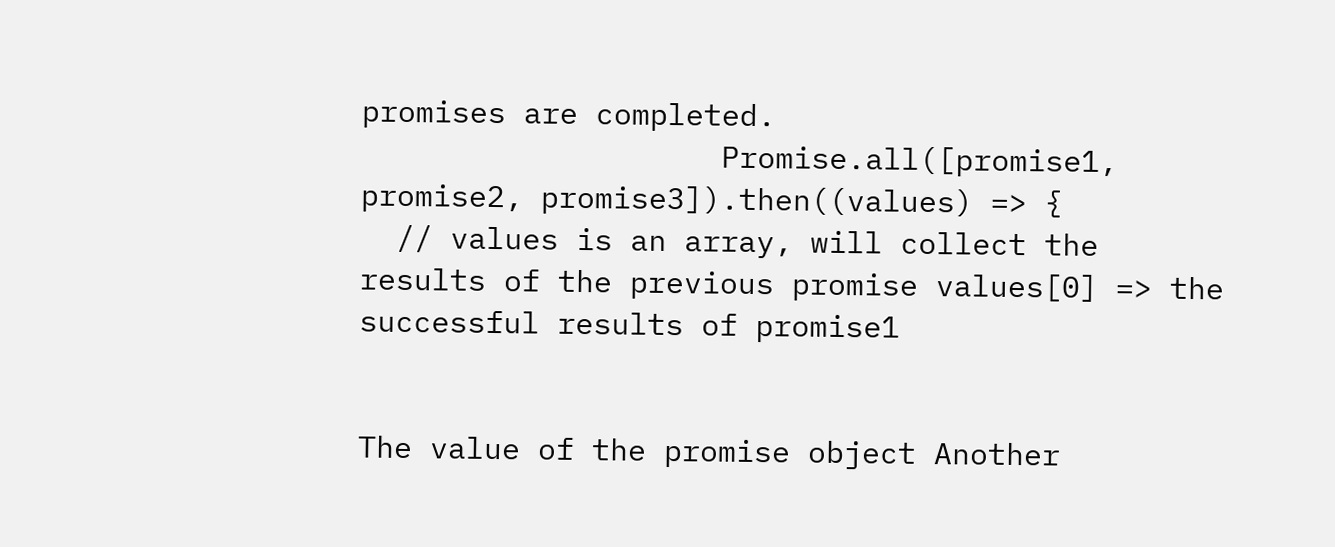promises are completed.
                    Promise.all([promise1, promise2, promise3]).then((values) => {
  // values is an array, will collect the results of the previous promise values[0] => the successful results of promise1


The value of the promise object Another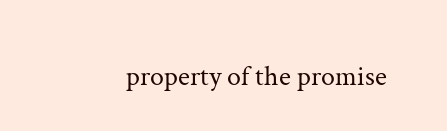property of the promise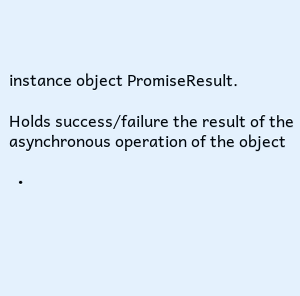instance object PromiseResult.

Holds success/failure the result of the asynchronous operation of the object

  •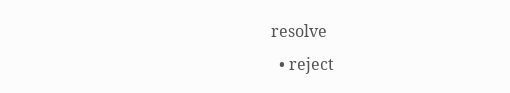resolve
  • reject